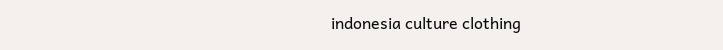indonesia culture clothing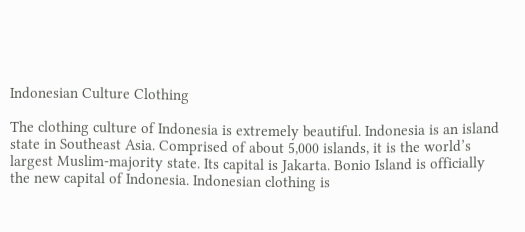Indonesian Culture Clothing

The clothing culture of Indonesia is extremely beautiful. Indonesia is an island state in Southeast Asia. Comprised of about 5,000 islands, it is the world’s largest Muslim-majority state. Its capital is Jakarta. Bonio Island is officially the new capital of Indonesia. Indonesian clothing is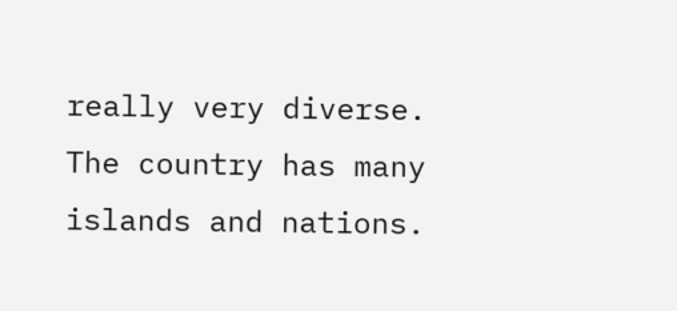really very diverse. The country has many islands and nations.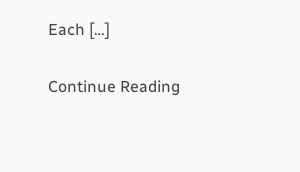Each […]

Continue Reading